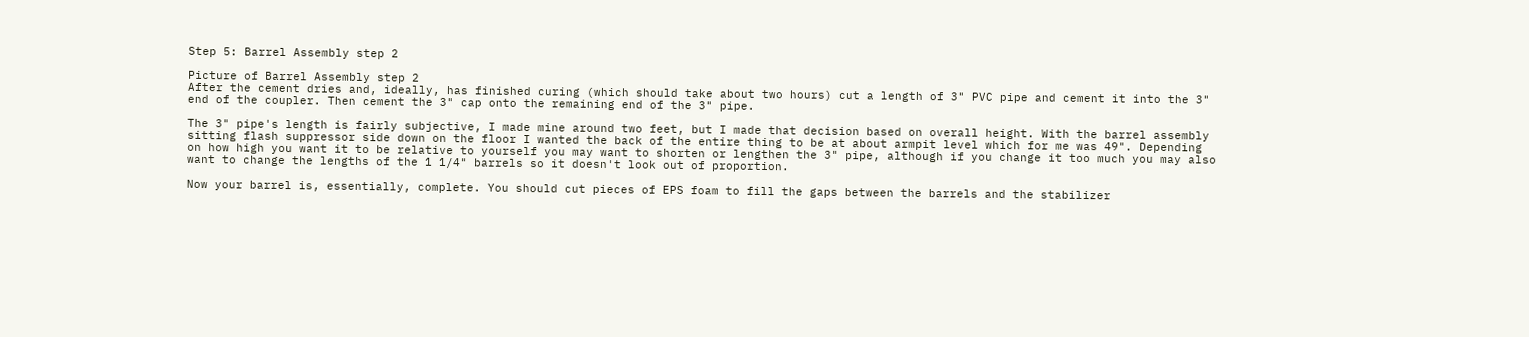Step 5: Barrel Assembly step 2

Picture of Barrel Assembly step 2
After the cement dries and, ideally, has finished curing (which should take about two hours) cut a length of 3" PVC pipe and cement it into the 3" end of the coupler. Then cement the 3" cap onto the remaining end of the 3" pipe.

The 3" pipe's length is fairly subjective, I made mine around two feet, but I made that decision based on overall height. With the barrel assembly sitting flash suppressor side down on the floor I wanted the back of the entire thing to be at about armpit level which for me was 49". Depending on how high you want it to be relative to yourself you may want to shorten or lengthen the 3" pipe, although if you change it too much you may also want to change the lengths of the 1 1/4" barrels so it doesn't look out of proportion.

Now your barrel is, essentially, complete. You should cut pieces of EPS foam to fill the gaps between the barrels and the stabilizer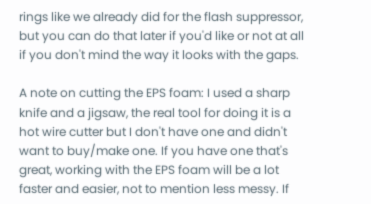rings like we already did for the flash suppressor, but you can do that later if you'd like or not at all if you don't mind the way it looks with the gaps.

A note on cutting the EPS foam: I used a sharp knife and a jigsaw, the real tool for doing it is a hot wire cutter but I don't have one and didn't want to buy/make one. If you have one that's great, working with the EPS foam will be a lot faster and easier, not to mention less messy. If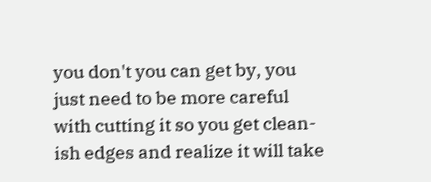you don't you can get by, you just need to be more careful with cutting it so you get clean-ish edges and realize it will take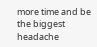more time and be the biggest headache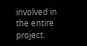involved in the entire project.